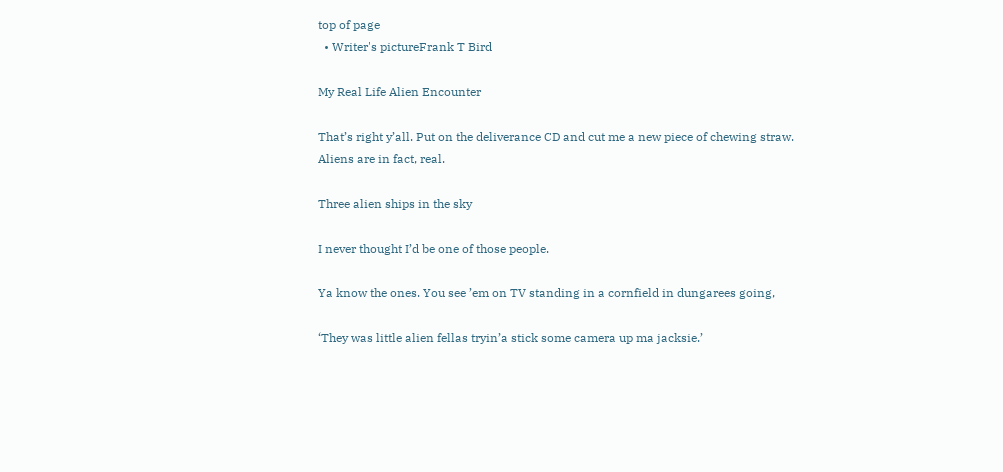top of page
  • Writer's pictureFrank T Bird

My Real Life Alien Encounter

That’s right y’all. Put on the deliverance CD and cut me a new piece of chewing straw. Aliens are in fact, real.

Three alien ships in the sky

I never thought I’d be one of those people.

Ya know the ones. You see ’em on TV standing in a cornfield in dungarees going,

‘They was little alien fellas tryin’a stick some camera up ma jacksie.’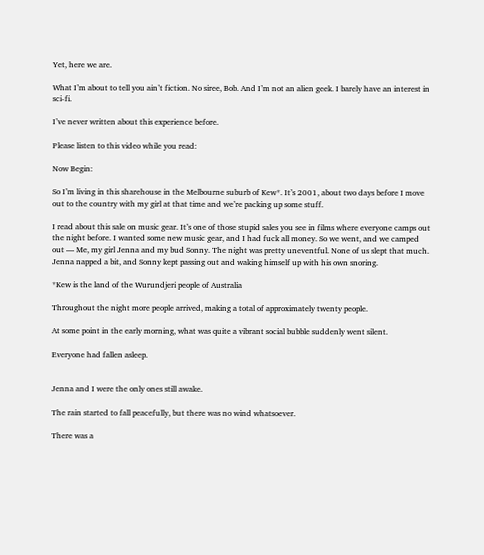Yet, here we are.

What I’m about to tell you ain’t fiction. No siree, Bob. And I’m not an alien geek. I barely have an interest in sci-fi.

I’ve never written about this experience before.

Please listen to this video while you read:

Now Begin:

So I’m living in this sharehouse in the Melbourne suburb of Kew*. It’s 2001, about two days before I move out to the country with my girl at that time and we’re packing up some stuff.

I read about this sale on music gear. It’s one of those stupid sales you see in films where everyone camps out the night before. I wanted some new music gear, and I had fuck all money. So we went, and we camped out — Me, my girl Jenna and my bud Sonny. The night was pretty uneventful. None of us slept that much. Jenna napped a bit, and Sonny kept passing out and waking himself up with his own snoring.

*Kew is the land of the Wurundjeri people of Australia

Throughout the night more people arrived, making a total of approximately twenty people.

At some point in the early morning, what was quite a vibrant social bubble suddenly went silent.

Everyone had fallen asleep.


Jenna and I were the only ones still awake.

The rain started to fall peacefully, but there was no wind whatsoever.

There was a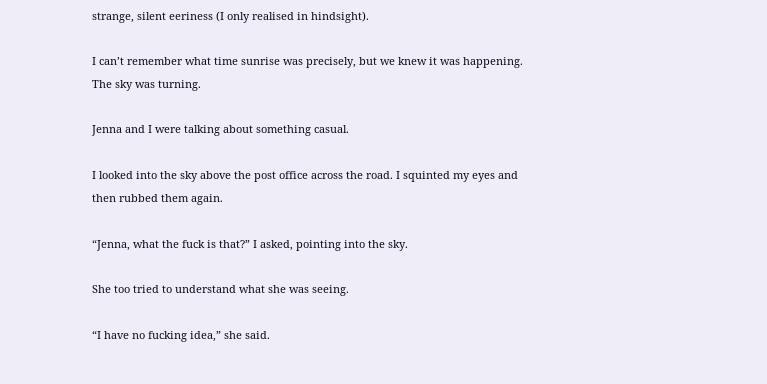strange, silent eeriness (I only realised in hindsight).

I can’t remember what time sunrise was precisely, but we knew it was happening. The sky was turning.

Jenna and I were talking about something casual.

I looked into the sky above the post office across the road. I squinted my eyes and then rubbed them again.

“Jenna, what the fuck is that?” I asked, pointing into the sky.

She too tried to understand what she was seeing.

“I have no fucking idea,” she said.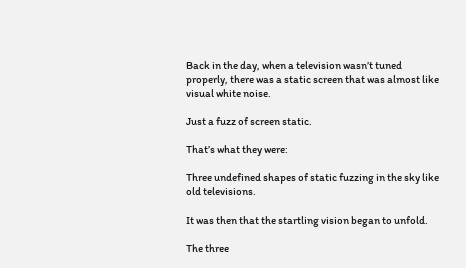Back in the day, when a television wasn’t tuned properly, there was a static screen that was almost like visual white noise.

Just a fuzz of screen static.

That’s what they were:

Three undefined shapes of static fuzzing in the sky like old televisions.

It was then that the startling vision began to unfold.

The three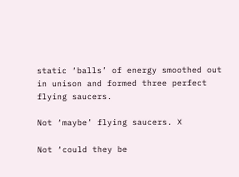static ‘balls’ of energy smoothed out in unison and formed three perfect flying saucers.

Not ‘maybe’ flying saucers. ❌

Not ‘could they be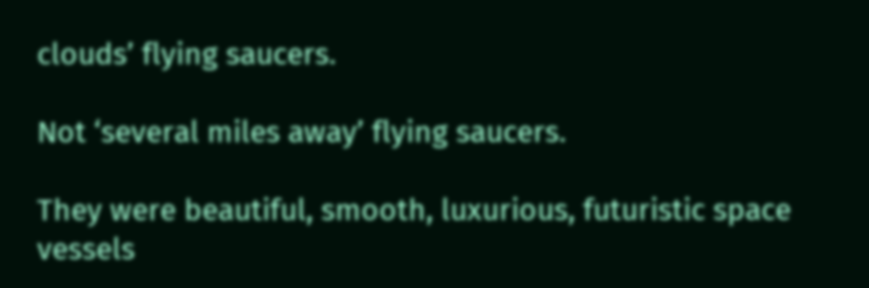clouds’ flying saucers.

Not ‘several miles away’ flying saucers.

They were beautiful, smooth, luxurious, futuristic space vessels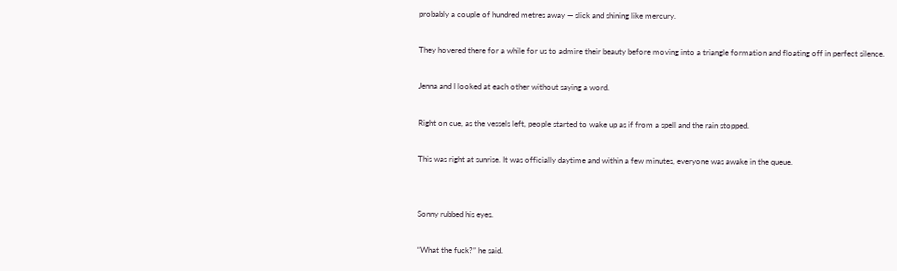probably a couple of hundred metres away — slick and shining like mercury.

They hovered there for a while for us to admire their beauty before moving into a triangle formation and floating off in perfect silence.

Jenna and I looked at each other without saying a word.

Right on cue, as the vessels left, people started to wake up as if from a spell and the rain stopped.

This was right at sunrise. It was officially daytime and within a few minutes, everyone was awake in the queue.


Sonny rubbed his eyes.

“What the fuck?” he said.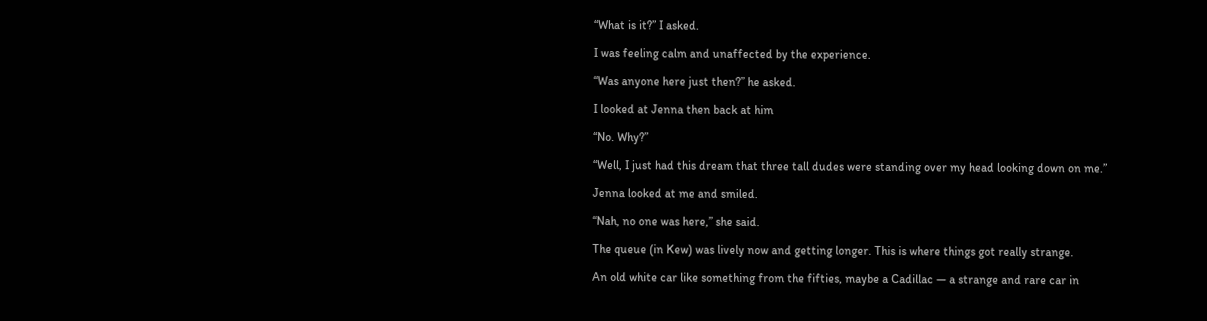“What is it?” I asked.

I was feeling calm and unaffected by the experience.

“Was anyone here just then?” he asked.

I looked at Jenna then back at him

“No. Why?”

“Well, I just had this dream that three tall dudes were standing over my head looking down on me.”

Jenna looked at me and smiled.

“Nah, no one was here,” she said.

The queue (in Kew) was lively now and getting longer. This is where things got really strange.

An old white car like something from the fifties, maybe a Cadillac — a strange and rare car in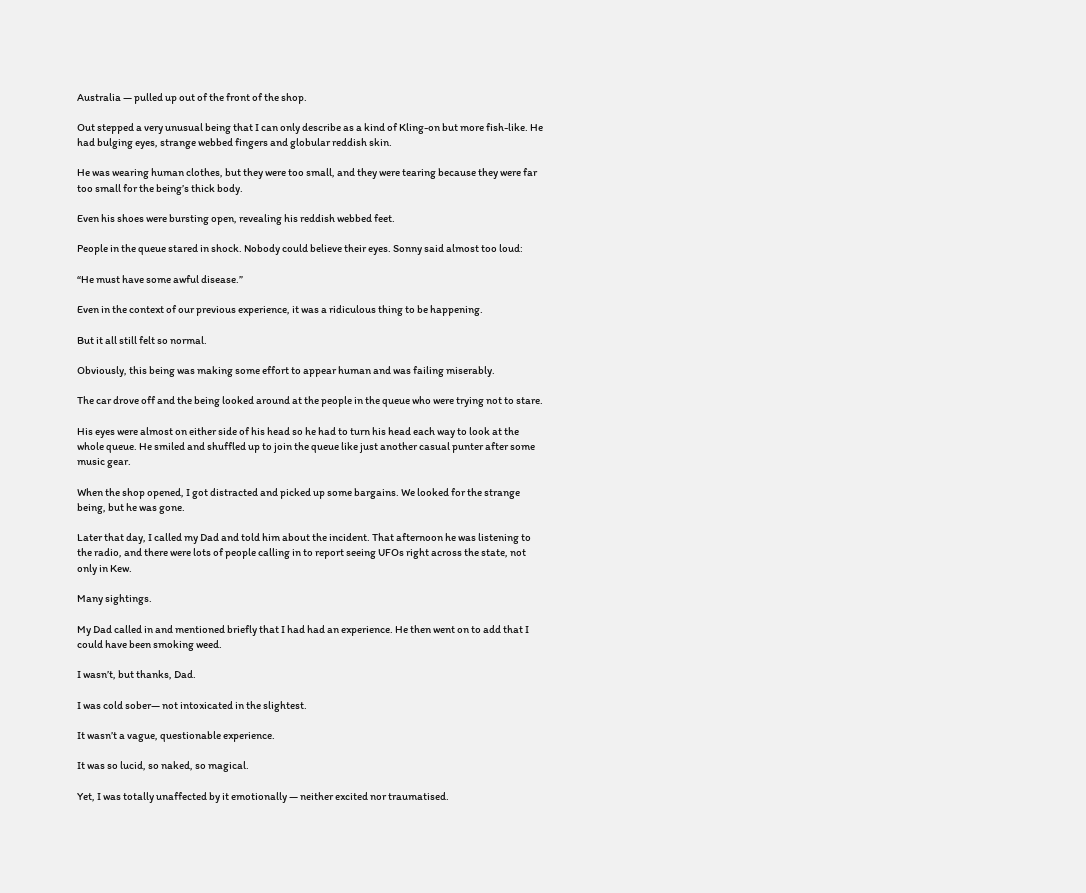Australia — pulled up out of the front of the shop.

Out stepped a very unusual being that I can only describe as a kind of Kling-on but more fish-like. He had bulging eyes, strange webbed fingers and globular reddish skin.

He was wearing human clothes, but they were too small, and they were tearing because they were far too small for the being’s thick body.

Even his shoes were bursting open, revealing his reddish webbed feet.

People in the queue stared in shock. Nobody could believe their eyes. Sonny said almost too loud:

“He must have some awful disease.”

Even in the context of our previous experience, it was a ridiculous thing to be happening.

But it all still felt so normal.

Obviously, this being was making some effort to appear human and was failing miserably.

The car drove off and the being looked around at the people in the queue who were trying not to stare.

His eyes were almost on either side of his head so he had to turn his head each way to look at the whole queue. He smiled and shuffled up to join the queue like just another casual punter after some music gear.

When the shop opened, I got distracted and picked up some bargains. We looked for the strange being, but he was gone.

Later that day, I called my Dad and told him about the incident. That afternoon he was listening to the radio, and there were lots of people calling in to report seeing UFOs right across the state, not only in Kew.

Many sightings.

My Dad called in and mentioned briefly that I had had an experience. He then went on to add that I could have been smoking weed.

I wasn’t, but thanks, Dad.

I was cold sober— not intoxicated in the slightest.

It wasn’t a vague, questionable experience.

It was so lucid, so naked, so magical.

Yet, I was totally unaffected by it emotionally — neither excited nor traumatised.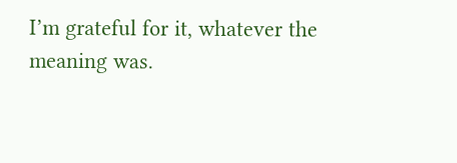I’m grateful for it, whatever the meaning was.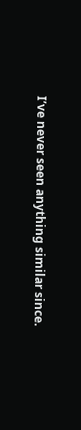I’ve never seen anything similar since.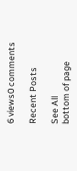6 views0 comments

Recent Posts

See All
bottom of page